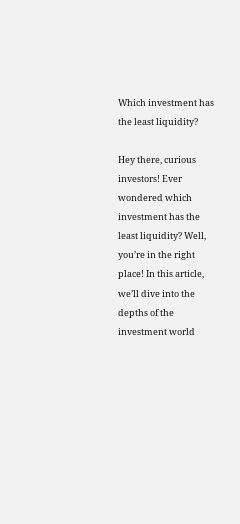Which investment has the least liquidity?

Hey there, curious investors! Ever wondered which investment has the least liquidity? Well, you’re in the right place! In this article, we’ll dive into the depths of the investment world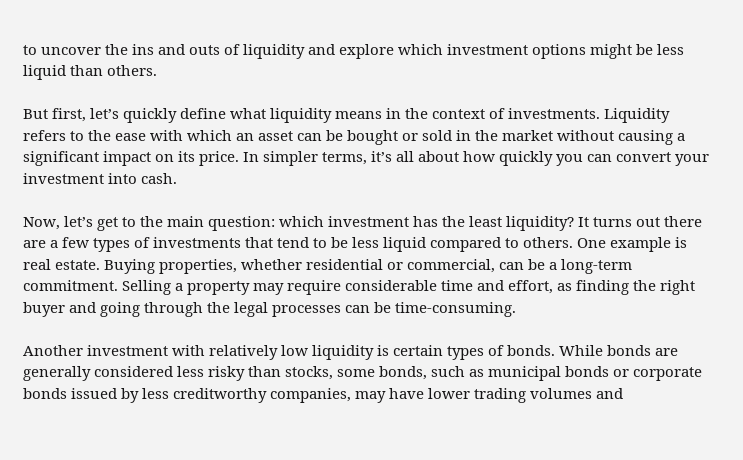to uncover the ins and outs of liquidity and explore which investment options might be less liquid than others.

But first, let’s quickly define what liquidity means in the context of investments. Liquidity refers to the ease with which an asset can be bought or sold in the market without causing a significant impact on its price. In simpler terms, it’s all about how quickly you can convert your investment into cash.

Now, let’s get to the main question: which investment has the least liquidity? It turns out there are a few types of investments that tend to be less liquid compared to others. One example is real estate. Buying properties, whether residential or commercial, can be a long-term commitment. Selling a property may require considerable time and effort, as finding the right buyer and going through the legal processes can be time-consuming.

Another investment with relatively low liquidity is certain types of bonds. While bonds are generally considered less risky than stocks, some bonds, such as municipal bonds or corporate bonds issued by less creditworthy companies, may have lower trading volumes and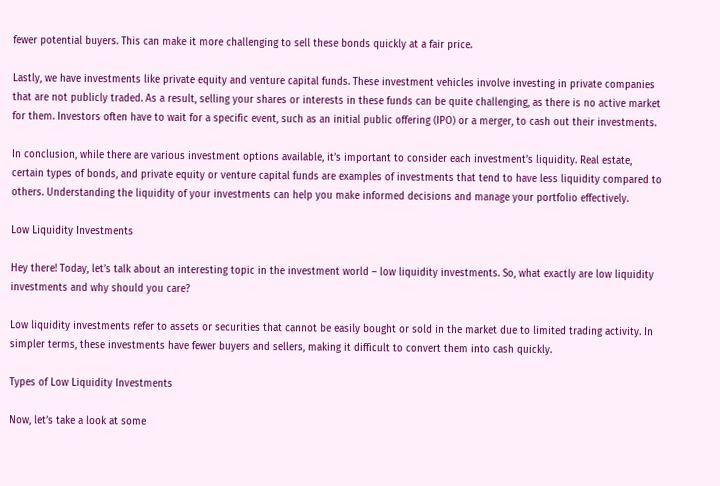fewer potential buyers. This can make it more challenging to sell these bonds quickly at a fair price.

Lastly, we have investments like private equity and venture capital funds. These investment vehicles involve investing in private companies that are not publicly traded. As a result, selling your shares or interests in these funds can be quite challenging, as there is no active market for them. Investors often have to wait for a specific event, such as an initial public offering (IPO) or a merger, to cash out their investments.

In conclusion, while there are various investment options available, it’s important to consider each investment’s liquidity. Real estate, certain types of bonds, and private equity or venture capital funds are examples of investments that tend to have less liquidity compared to others. Understanding the liquidity of your investments can help you make informed decisions and manage your portfolio effectively.

Low Liquidity Investments

Hey there! Today, let’s talk about an interesting topic in the investment world – low liquidity investments. So, what exactly are low liquidity investments and why should you care?

Low liquidity investments refer to assets or securities that cannot be easily bought or sold in the market due to limited trading activity. In simpler terms, these investments have fewer buyers and sellers, making it difficult to convert them into cash quickly.

Types of Low Liquidity Investments

Now, let’s take a look at some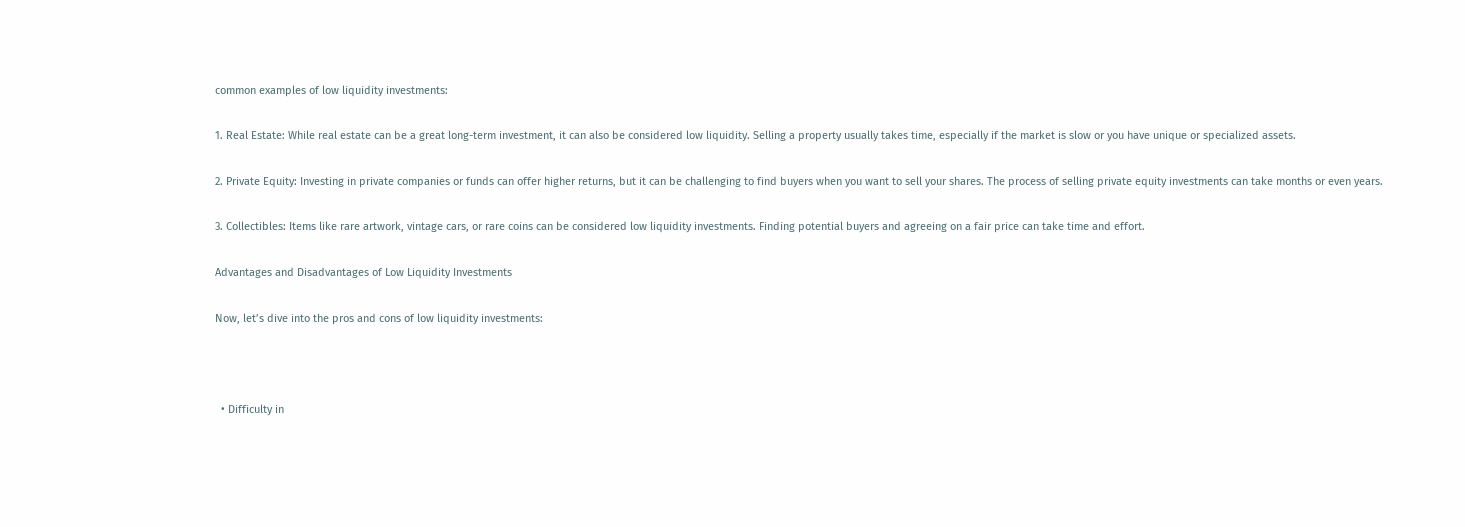common examples of low liquidity investments:

1. Real Estate: While real estate can be a great long-term investment, it can also be considered low liquidity. Selling a property usually takes time, especially if the market is slow or you have unique or specialized assets.

2. Private Equity: Investing in private companies or funds can offer higher returns, but it can be challenging to find buyers when you want to sell your shares. The process of selling private equity investments can take months or even years.

3. Collectibles: Items like rare artwork, vintage cars, or rare coins can be considered low liquidity investments. Finding potential buyers and agreeing on a fair price can take time and effort.

Advantages and Disadvantages of Low Liquidity Investments

Now, let’s dive into the pros and cons of low liquidity investments:



  • Difficulty in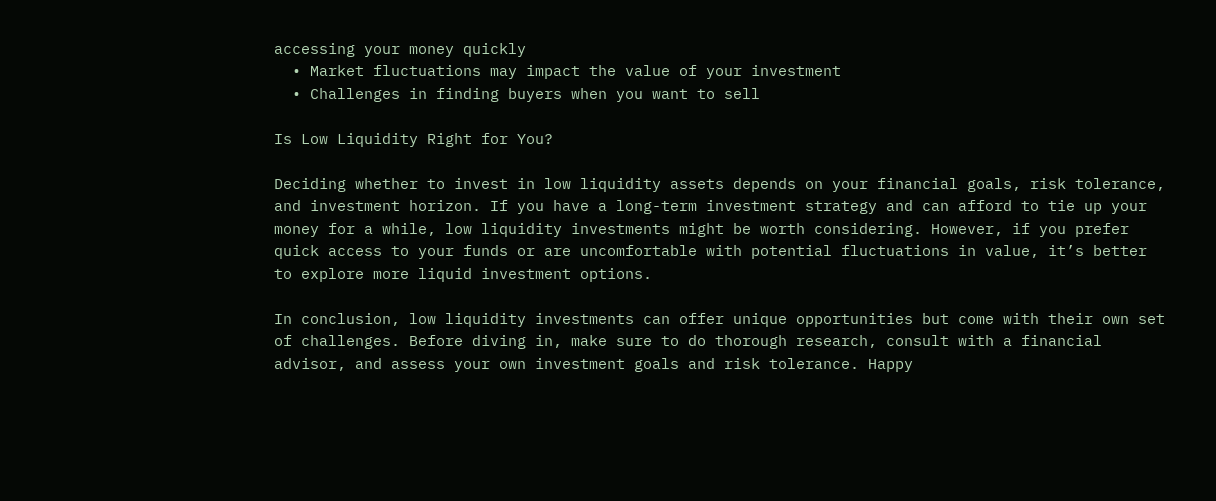accessing your money quickly
  • Market fluctuations may impact the value of your investment
  • Challenges in finding buyers when you want to sell

Is Low Liquidity Right for You?

Deciding whether to invest in low liquidity assets depends on your financial goals, risk tolerance, and investment horizon. If you have a long-term investment strategy and can afford to tie up your money for a while, low liquidity investments might be worth considering. However, if you prefer quick access to your funds or are uncomfortable with potential fluctuations in value, it’s better to explore more liquid investment options.

In conclusion, low liquidity investments can offer unique opportunities but come with their own set of challenges. Before diving in, make sure to do thorough research, consult with a financial advisor, and assess your own investment goals and risk tolerance. Happy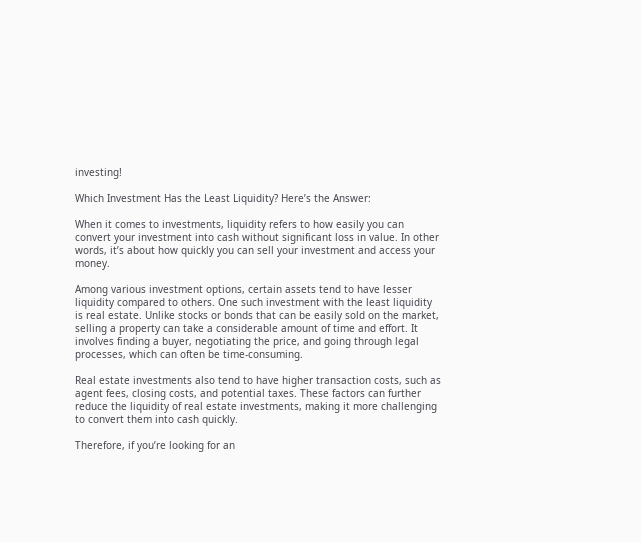investing!

Which Investment Has the Least Liquidity? Here’s the Answer:

When it comes to investments, liquidity refers to how easily you can convert your investment into cash without significant loss in value. In other words, it’s about how quickly you can sell your investment and access your money.

Among various investment options, certain assets tend to have lesser liquidity compared to others. One such investment with the least liquidity is real estate. Unlike stocks or bonds that can be easily sold on the market, selling a property can take a considerable amount of time and effort. It involves finding a buyer, negotiating the price, and going through legal processes, which can often be time-consuming.

Real estate investments also tend to have higher transaction costs, such as agent fees, closing costs, and potential taxes. These factors can further reduce the liquidity of real estate investments, making it more challenging to convert them into cash quickly.

Therefore, if you’re looking for an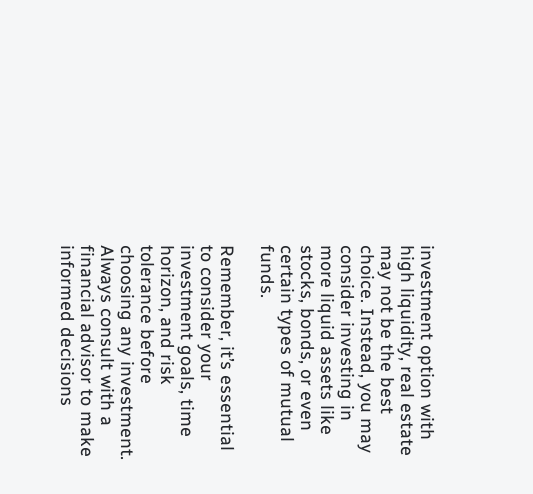investment option with high liquidity, real estate may not be the best choice. Instead, you may consider investing in more liquid assets like stocks, bonds, or even certain types of mutual funds.

Remember, it’s essential to consider your investment goals, time horizon, and risk tolerance before choosing any investment. Always consult with a financial advisor to make informed decisions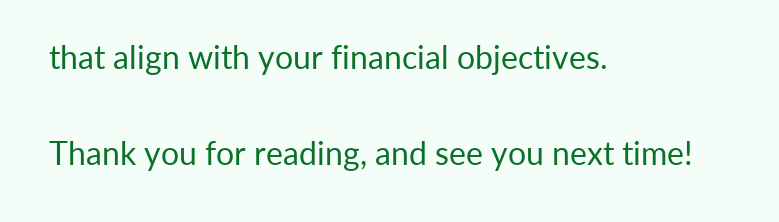that align with your financial objectives.

Thank you for reading, and see you next time!